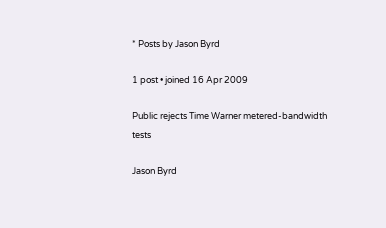* Posts by Jason Byrd

1 post • joined 16 Apr 2009

Public rejects Time Warner metered-bandwidth tests

Jason Byrd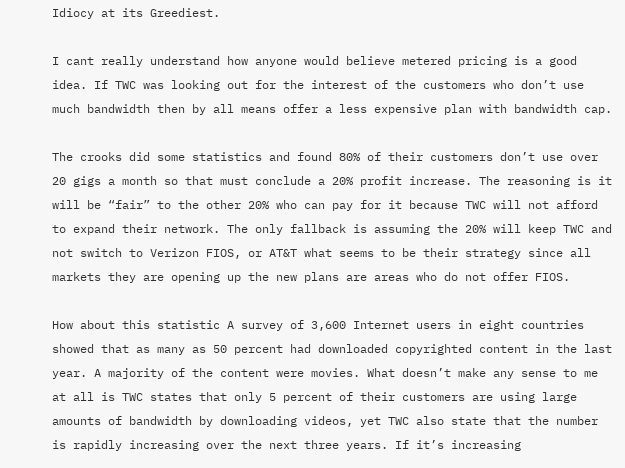Idiocy at its Greediest.

I cant really understand how anyone would believe metered pricing is a good idea. If TWC was looking out for the interest of the customers who don’t use much bandwidth then by all means offer a less expensive plan with bandwidth cap.

The crooks did some statistics and found 80% of their customers don’t use over 20 gigs a month so that must conclude a 20% profit increase. The reasoning is it will be “fair” to the other 20% who can pay for it because TWC will not afford to expand their network. The only fallback is assuming the 20% will keep TWC and not switch to Verizon FIOS, or AT&T what seems to be their strategy since all markets they are opening up the new plans are areas who do not offer FIOS.

How about this statistic A survey of 3,600 Internet users in eight countries showed that as many as 50 percent had downloaded copyrighted content in the last year. A majority of the content were movies. What doesn’t make any sense to me at all is TWC states that only 5 percent of their customers are using large amounts of bandwidth by downloading videos, yet TWC also state that the number is rapidly increasing over the next three years. If it’s increasing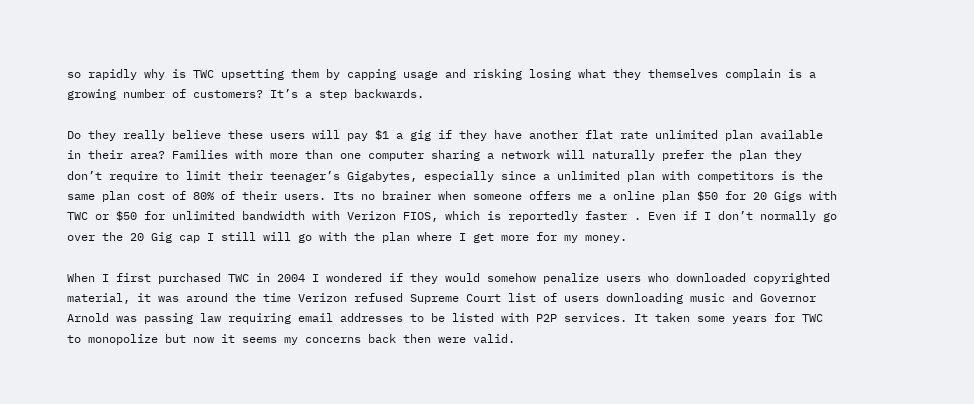so rapidly why is TWC upsetting them by capping usage and risking losing what they themselves complain is a growing number of customers? It’s a step backwards.

Do they really believe these users will pay $1 a gig if they have another flat rate unlimited plan available in their area? Families with more than one computer sharing a network will naturally prefer the plan they don’t require to limit their teenager’s Gigabytes, especially since a unlimited plan with competitors is the same plan cost of 80% of their users. Its no brainer when someone offers me a online plan $50 for 20 Gigs with TWC or $50 for unlimited bandwidth with Verizon FIOS, which is reportedly faster . Even if I don’t normally go over the 20 Gig cap I still will go with the plan where I get more for my money.

When I first purchased TWC in 2004 I wondered if they would somehow penalize users who downloaded copyrighted material, it was around the time Verizon refused Supreme Court list of users downloading music and Governor Arnold was passing law requiring email addresses to be listed with P2P services. It taken some years for TWC to monopolize but now it seems my concerns back then were valid.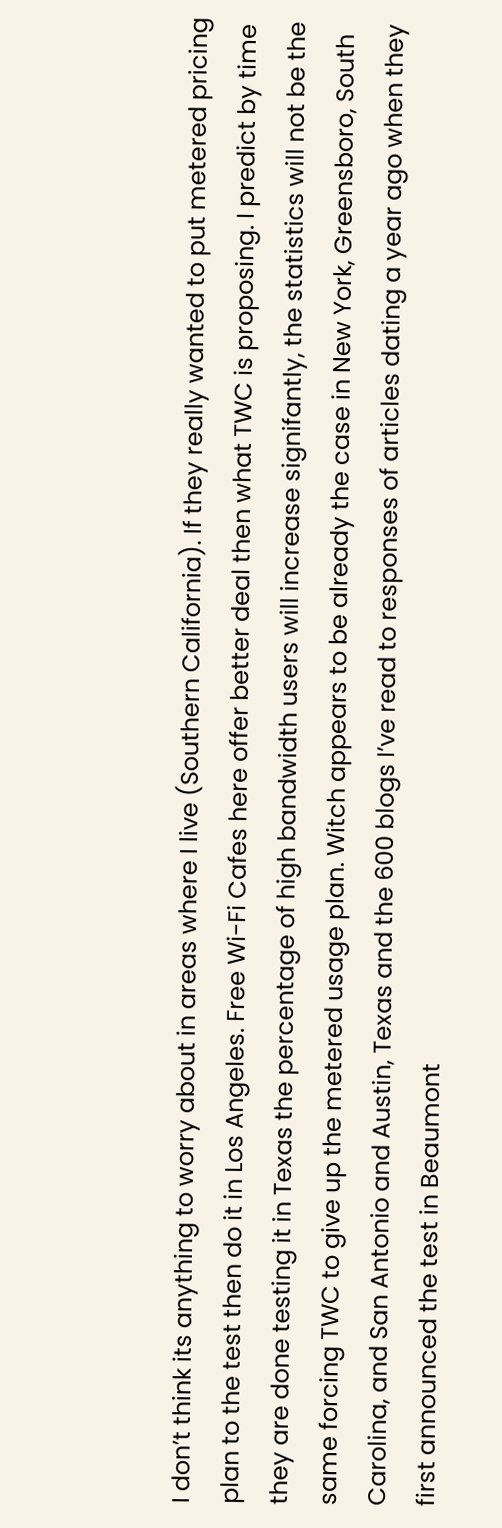I don’t think its anything to worry about in areas where I live (Southern California). If they really wanted to put metered pricing plan to the test then do it in Los Angeles. Free Wi-Fi Cafes here offer better deal then what TWC is proposing. I predict by time they are done testing it in Texas the percentage of high bandwidth users will increase signifantly, the statistics will not be the same forcing TWC to give up the metered usage plan. Witch appears to be already the case in New York, Greensboro, South Carolina, and San Antonio and Austin, Texas and the 600 blogs I’ve read to responses of articles dating a year ago when they first announced the test in Beaumont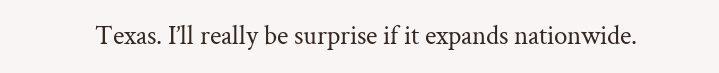Texas. I’ll really be surprise if it expands nationwide.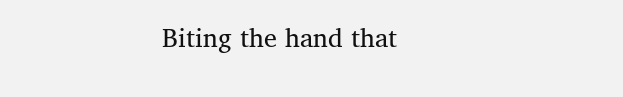Biting the hand that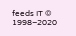feeds IT © 1998–2020